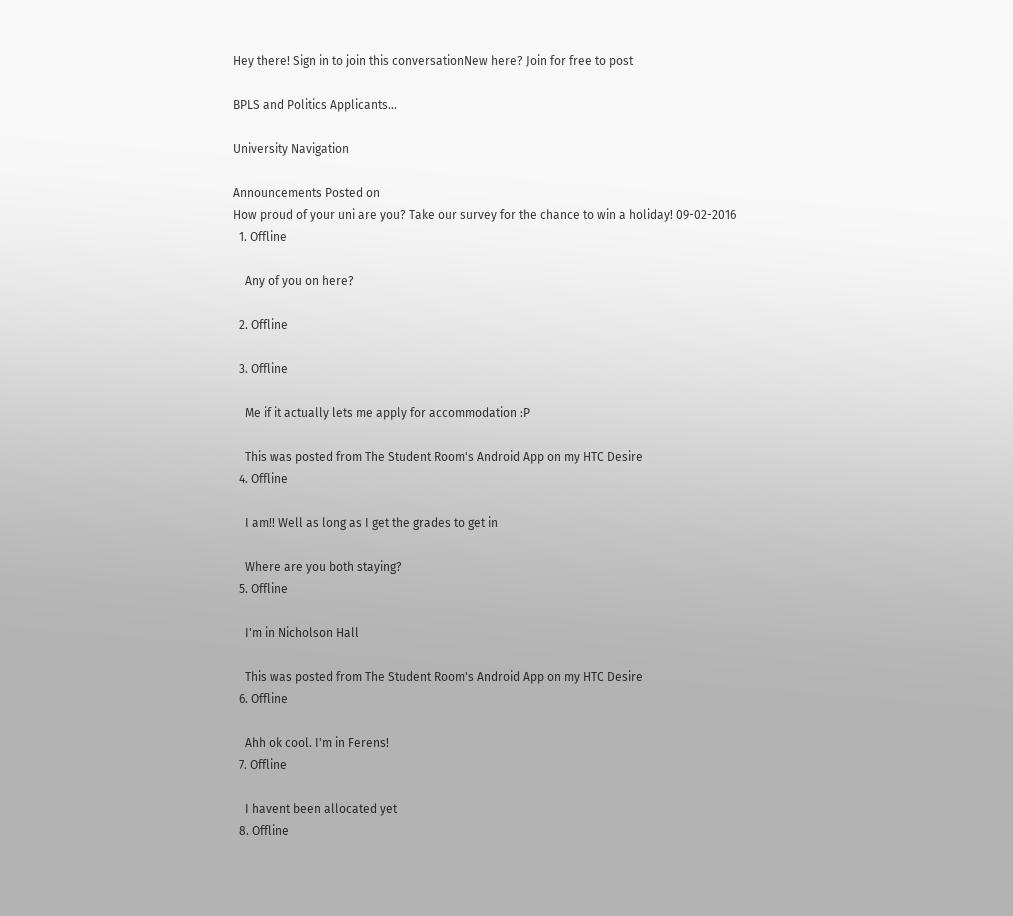Hey there! Sign in to join this conversationNew here? Join for free to post

BPLS and Politics Applicants...

University Navigation

Announcements Posted on
How proud of your uni are you? Take our survey for the chance to win a holiday! 09-02-2016
  1. Offline

    Any of you on here?

  2. Offline

  3. Offline

    Me if it actually lets me apply for accommodation :P

    This was posted from The Student Room's Android App on my HTC Desire
  4. Offline

    I am!! Well as long as I get the grades to get in

    Where are you both staying?
  5. Offline

    I'm in Nicholson Hall

    This was posted from The Student Room's Android App on my HTC Desire
  6. Offline

    Ahh ok cool. I'm in Ferens!
  7. Offline

    I havent been allocated yet
  8. Offline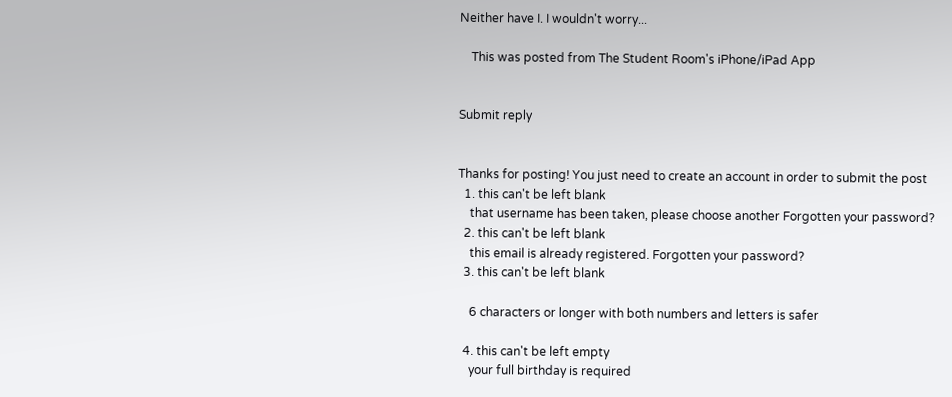Neither have I. I wouldn't worry...

    This was posted from The Student Room's iPhone/iPad App


Submit reply


Thanks for posting! You just need to create an account in order to submit the post
  1. this can't be left blank
    that username has been taken, please choose another Forgotten your password?
  2. this can't be left blank
    this email is already registered. Forgotten your password?
  3. this can't be left blank

    6 characters or longer with both numbers and letters is safer

  4. this can't be left empty
    your full birthday is required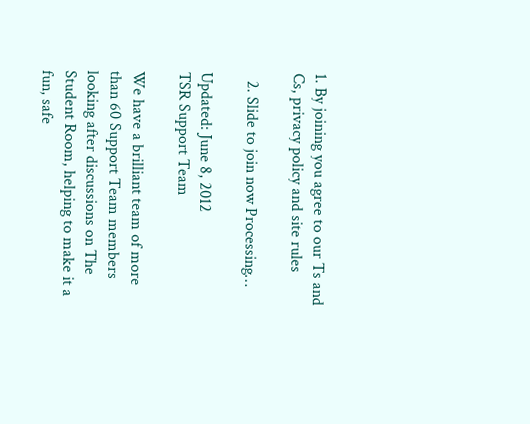1. By joining you agree to our Ts and Cs, privacy policy and site rules

  2. Slide to join now Processing…

Updated: June 8, 2012
TSR Support Team

We have a brilliant team of more than 60 Support Team members looking after discussions on The Student Room, helping to make it a fun, safe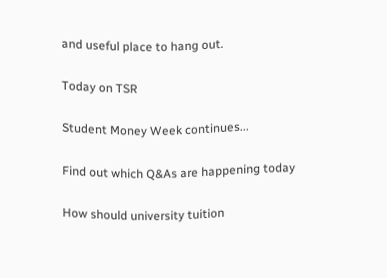and useful place to hang out.

Today on TSR

Student Money Week continues...

Find out which Q&As are happening today

How should university tuition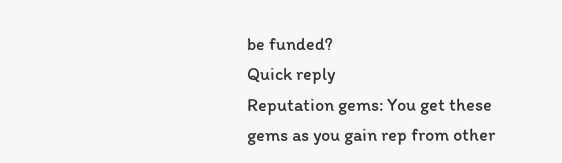be funded?
Quick reply
Reputation gems: You get these gems as you gain rep from other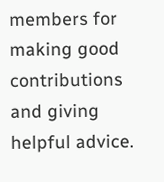members for making good contributions and giving helpful advice.